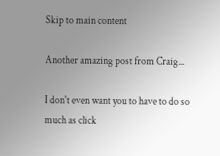Skip to main content

Another amazing post from Craig...

I don't even want you to have to do so much as click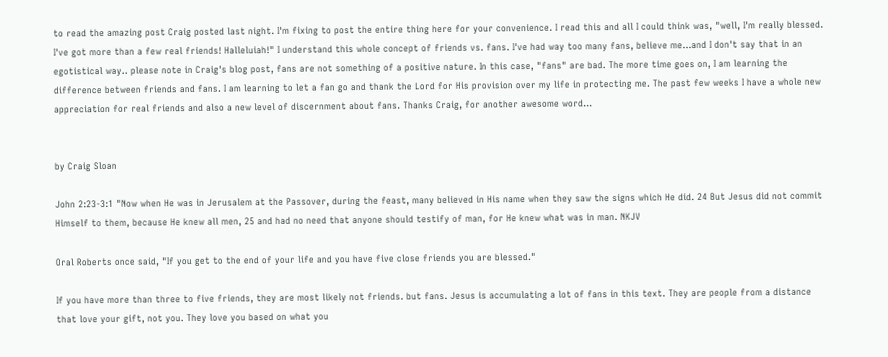to read the amazing post Craig posted last night. I'm fixing to post the entire thing here for your convenience. I read this and all I could think was, "well, I'm really blessed. I've got more than a few real friends! Halleluiah!" I understand this whole concept of friends vs. fans. I've had way too many fans, believe me...and I don't say that in an egotistical way.. please note in Craig's blog post, fans are not something of a positive nature. In this case, "fans" are bad. The more time goes on, I am learning the difference between friends and fans. I am learning to let a fan go and thank the Lord for His provision over my life in protecting me. The past few weeks I have a whole new appreciation for real friends and also a new level of discernment about fans. Thanks Craig, for another awesome word...


by Craig Sloan

John 2:23-3:1 "Now when He was in Jerusalem at the Passover, during the feast, many believed in His name when they saw the signs which He did. 24 But Jesus did not commit Himself to them, because He knew all men, 25 and had no need that anyone should testify of man, for He knew what was in man. NKJV

Oral Roberts once said, "If you get to the end of your life and you have five close friends you are blessed."

If you have more than three to five friends, they are most likely not friends. but fans. Jesus is accumulating a lot of fans in this text. They are people from a distance that love your gift, not you. They love you based on what you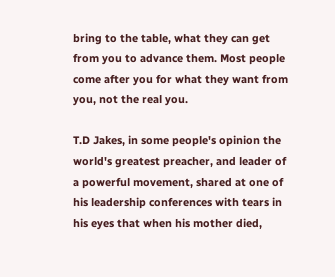bring to the table, what they can get from you to advance them. Most people come after you for what they want from you, not the real you.

T.D Jakes, in some people's opinion the world's greatest preacher, and leader of a powerful movement, shared at one of his leadership conferences with tears in his eyes that when his mother died,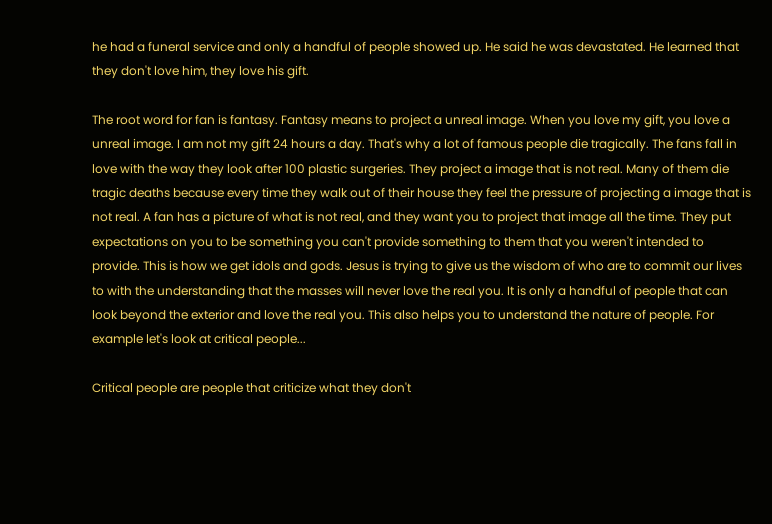he had a funeral service and only a handful of people showed up. He said he was devastated. He learned that they don't love him, they love his gift.

The root word for fan is fantasy. Fantasy means to project a unreal image. When you love my gift, you love a unreal image. I am not my gift 24 hours a day. That's why a lot of famous people die tragically. The fans fall in love with the way they look after 100 plastic surgeries. They project a image that is not real. Many of them die tragic deaths because every time they walk out of their house they feel the pressure of projecting a image that is not real. A fan has a picture of what is not real, and they want you to project that image all the time. They put expectations on you to be something you can't provide something to them that you weren't intended to provide. This is how we get idols and gods. Jesus is trying to give us the wisdom of who are to commit our lives to with the understanding that the masses will never love the real you. It is only a handful of people that can look beyond the exterior and love the real you. This also helps you to understand the nature of people. For example let's look at critical people...

Critical people are people that criticize what they don't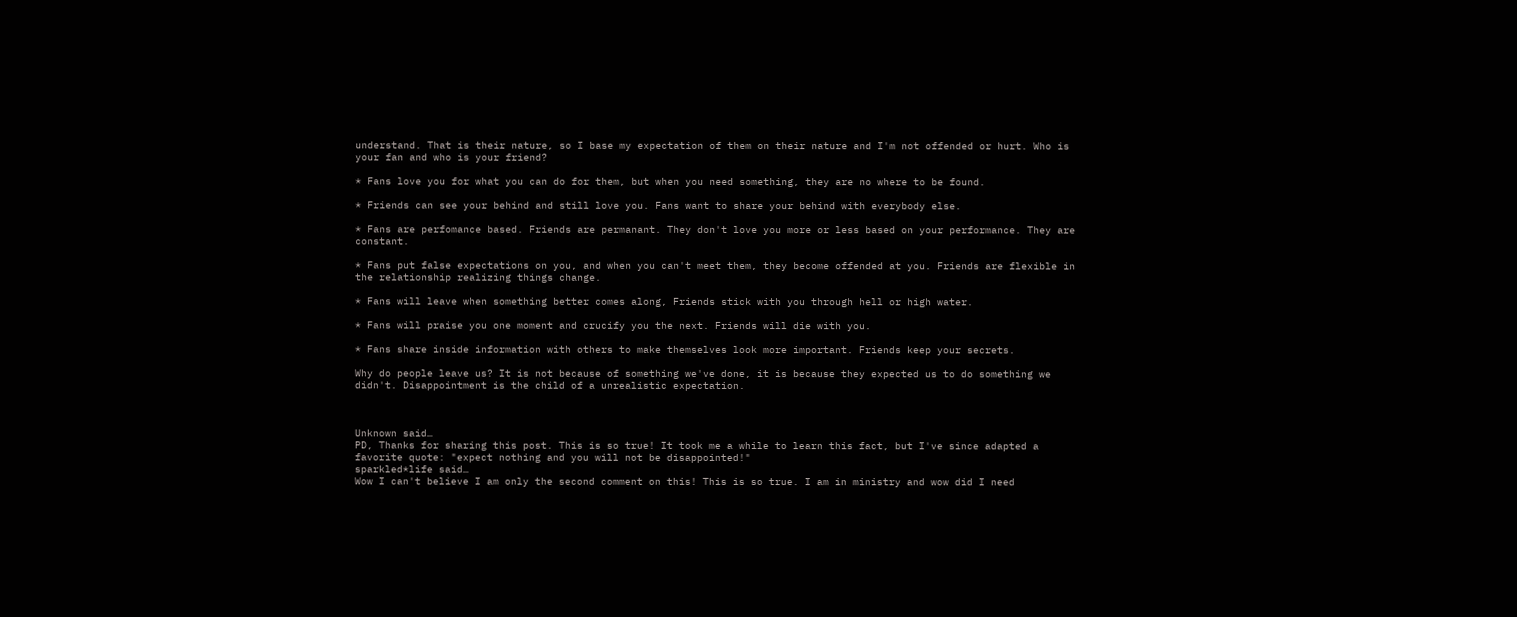understand. That is their nature, so I base my expectation of them on their nature and I'm not offended or hurt. Who is your fan and who is your friend?

* Fans love you for what you can do for them, but when you need something, they are no where to be found.

* Friends can see your behind and still love you. Fans want to share your behind with everybody else.

* Fans are perfomance based. Friends are permanant. They don't love you more or less based on your performance. They are constant.

* Fans put false expectations on you, and when you can't meet them, they become offended at you. Friends are flexible in the relationship realizing things change.

* Fans will leave when something better comes along, Friends stick with you through hell or high water.

* Fans will praise you one moment and crucify you the next. Friends will die with you.

* Fans share inside information with others to make themselves look more important. Friends keep your secrets.

Why do people leave us? It is not because of something we've done, it is because they expected us to do something we didn't. Disappointment is the child of a unrealistic expectation.



Unknown said…
PD, Thanks for sharing this post. This is so true! It took me a while to learn this fact, but I've since adapted a favorite quote: "expect nothing and you will not be disappointed!"
sparkled*life said…
Wow I can't believe I am only the second comment on this! This is so true. I am in ministry and wow did I need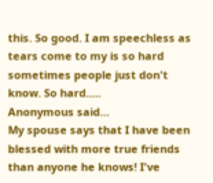this. So good. I am speechless as tears come to my is so hard sometimes people just don't know. So hard.....
Anonymous said…
My spouse says that I have been blessed with more true friends than anyone he knows! I've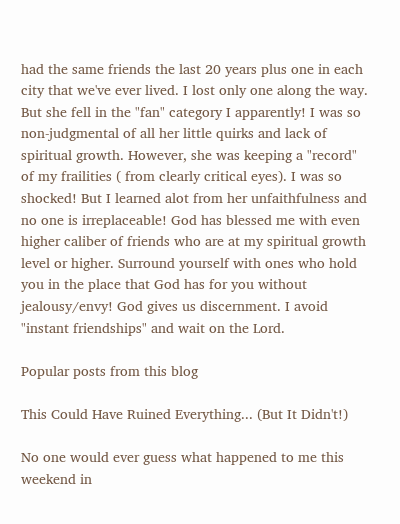had the same friends the last 20 years plus one in each city that we've ever lived. I lost only one along the way. But she fell in the "fan" category I apparently! I was so non-judgmental of all her little quirks and lack of spiritual growth. However, she was keeping a "record" of my frailities ( from clearly critical eyes). I was so shocked! But I learned alot from her unfaithfulness and no one is irreplaceable! God has blessed me with even higher caliber of friends who are at my spiritual growth level or higher. Surround yourself with ones who hold you in the place that God has for you without jealousy/envy! God gives us discernment. I avoid "instant friendships" and wait on the Lord.

Popular posts from this blog

This Could Have Ruined Everything... (But It Didn't!)

No one would ever guess what happened to me this weekend in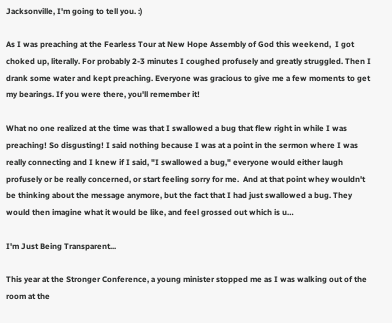Jacksonville, I'm going to tell you. :)

As I was preaching at the Fearless Tour at New Hope Assembly of God this weekend,  I got choked up, literally. For probably 2-3 minutes I coughed profusely and greatly struggled. Then I drank some water and kept preaching. Everyone was gracious to give me a few moments to get my bearings. If you were there, you'll remember it!

What no one realized at the time was that I swallowed a bug that flew right in while I was preaching! So disgusting! I said nothing because I was at a point in the sermon where I was really connecting and I knew if I said, "I swallowed a bug," everyone would either laugh profusely or be really concerned, or start feeling sorry for me.  And at that point whey wouldn't be thinking about the message anymore, but the fact that I had just swallowed a bug. They would then imagine what it would be like, and feel grossed out which is u…

I'm Just Being Transparent...

This year at the Stronger Conference, a young minister stopped me as I was walking out of the room at the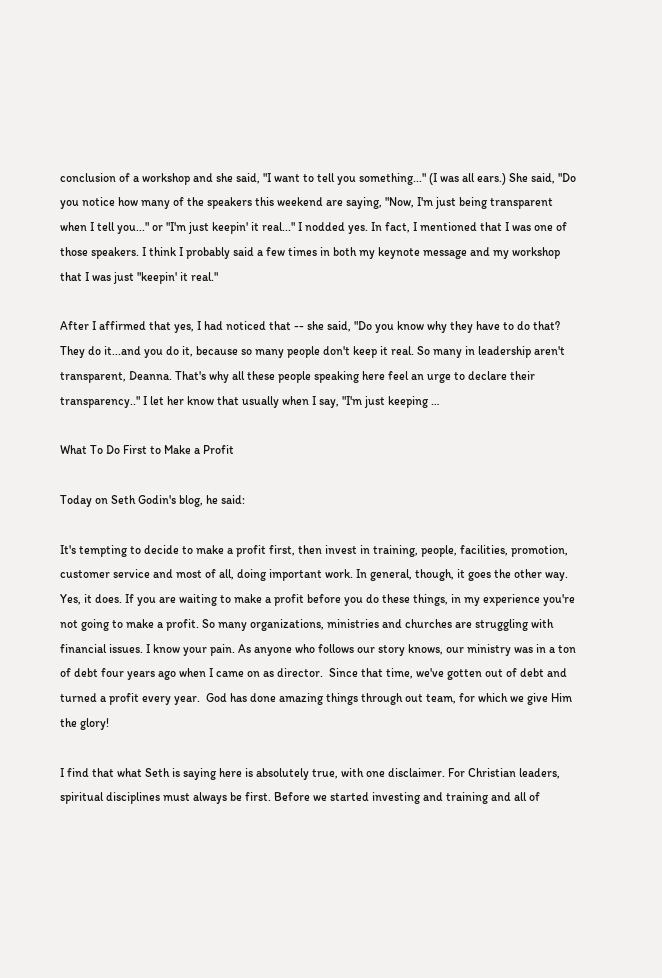conclusion of a workshop and she said, "I want to tell you something..." (I was all ears.) She said, "Do you notice how many of the speakers this weekend are saying, "Now, I'm just being transparent when I tell you..." or "I'm just keepin' it real..." I nodded yes. In fact, I mentioned that I was one of those speakers. I think I probably said a few times in both my keynote message and my workshop that I was just "keepin' it real."

After I affirmed that yes, I had noticed that -- she said, "Do you know why they have to do that? They do it...and you do it, because so many people don't keep it real. So many in leadership aren't transparent, Deanna. That's why all these people speaking here feel an urge to declare their transparency.." I let her know that usually when I say, "I'm just keeping …

What To Do First to Make a Profit

Today on Seth Godin's blog, he said:

It's tempting to decide to make a profit first, then invest in training, people, facilities, promotion, customer service and most of all, doing important work. In general, though, it goes the other way.
Yes, it does. If you are waiting to make a profit before you do these things, in my experience you're  not going to make a profit. So many organizations, ministries and churches are struggling with financial issues. I know your pain. As anyone who follows our story knows, our ministry was in a ton of debt four years ago when I came on as director.  Since that time, we've gotten out of debt and turned a profit every year.  God has done amazing things through out team, for which we give Him the glory!

I find that what Seth is saying here is absolutely true, with one disclaimer. For Christian leaders, spiritual disciplines must always be first. Before we started investing and training and all of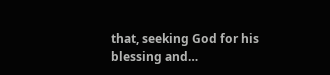that, seeking God for his blessing and…